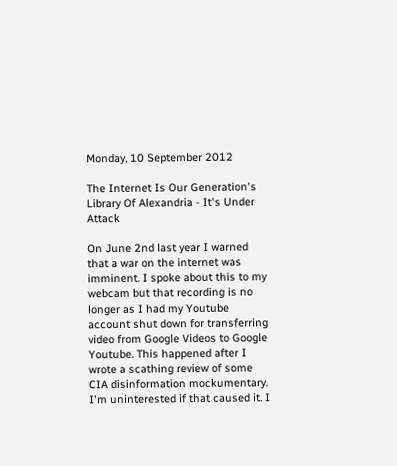Monday, 10 September 2012

The Internet Is Our Generation's Library Of Alexandria - It's Under Attack

On June 2nd last year I warned that a war on the internet was imminent. I spoke about this to my webcam but that recording is no longer as I had my Youtube account shut down for transferring video from Google Videos to Google Youtube. This happened after I wrote a scathing review of some CIA disinformation mockumentary. I'm uninterested if that caused it. I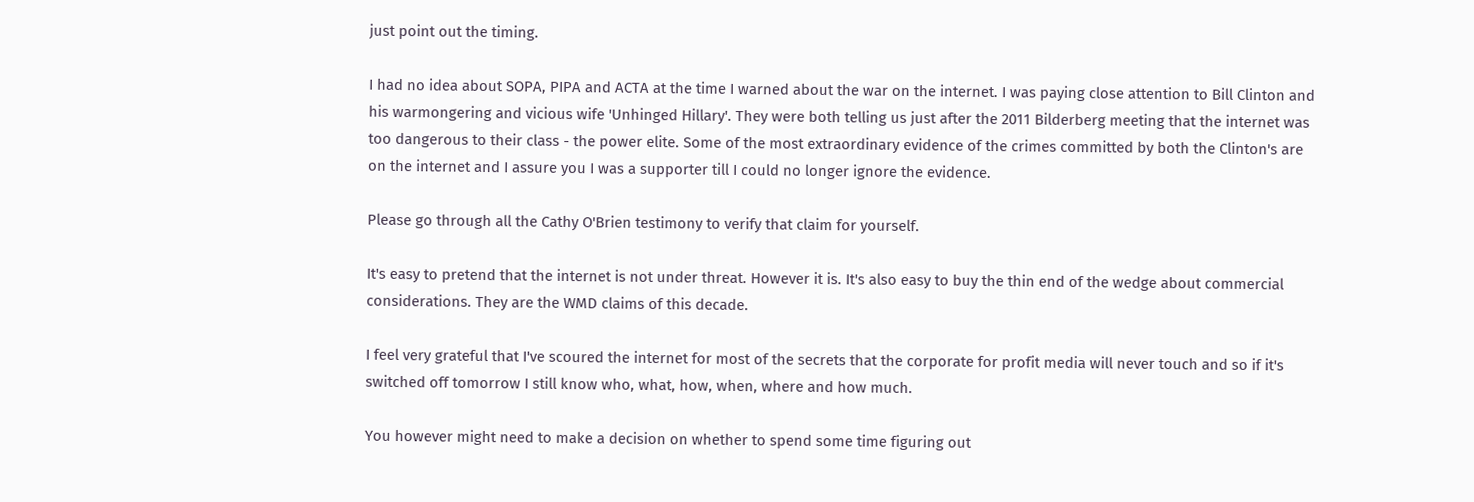just point out the timing.

I had no idea about SOPA, PIPA and ACTA at the time I warned about the war on the internet. I was paying close attention to Bill Clinton and his warmongering and vicious wife 'Unhinged Hillary'. They were both telling us just after the 2011 Bilderberg meeting that the internet was too dangerous to their class - the power elite. Some of the most extraordinary evidence of the crimes committed by both the Clinton's are on the internet and I assure you I was a supporter till I could no longer ignore the evidence.

Please go through all the Cathy O'Brien testimony to verify that claim for yourself.

It's easy to pretend that the internet is not under threat. However it is. It's also easy to buy the thin end of the wedge about commercial considerations. They are the WMD claims of this decade.

I feel very grateful that I've scoured the internet for most of the secrets that the corporate for profit media will never touch and so if it's switched off tomorrow I still know who, what, how, when, where and how much.

You however might need to make a decision on whether to spend some time figuring out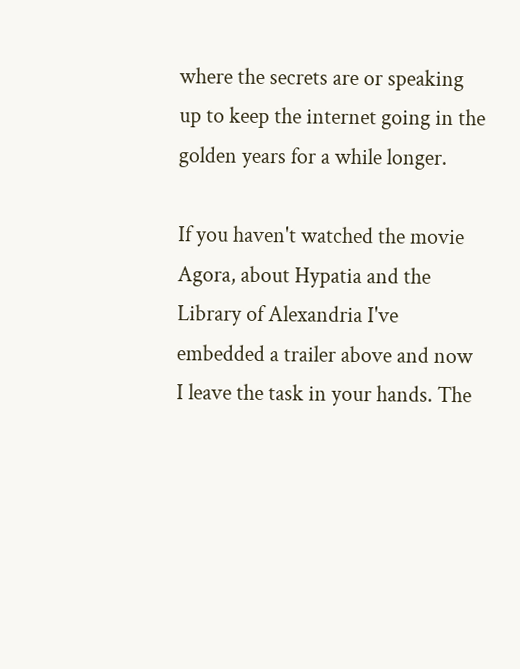where the secrets are or speaking up to keep the internet going in the golden years for a while longer.

If you haven't watched the movie Agora, about Hypatia and the Library of Alexandria I've embedded a trailer above and now I leave the task in your hands. The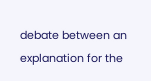debate between an explanation for the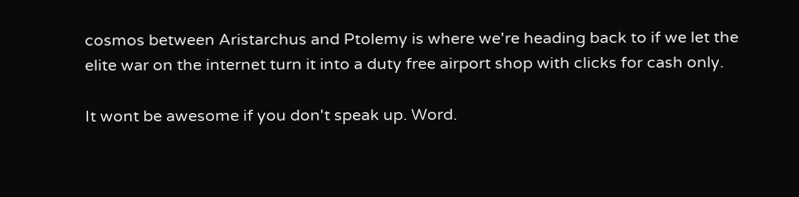cosmos between Aristarchus and Ptolemy is where we're heading back to if we let the elite war on the internet turn it into a duty free airport shop with clicks for cash only.

It wont be awesome if you don't speak up. Word.